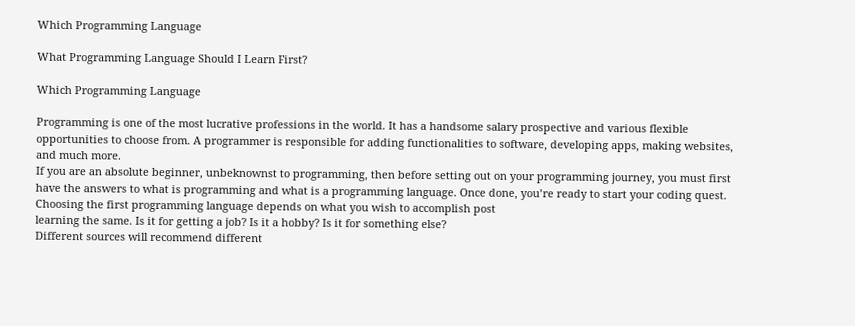Which Programming Language

What Programming Language Should I Learn First?

Which Programming Language

Programming is one of the most lucrative professions in the world. It has a handsome salary prospective and various flexible opportunities to choose from. A programmer is responsible for adding functionalities to software, developing apps, making websites, and much more.
If you are an absolute beginner, unbeknownst to programming, then before setting out on your programming journey, you must first have the answers to what is programming and what is a programming language. Once done, you’re ready to start your coding quest.
Choosing the first programming language depends on what you wish to accomplish post
learning the same. Is it for getting a job? Is it a hobby? Is it for something else?
Different sources will recommend different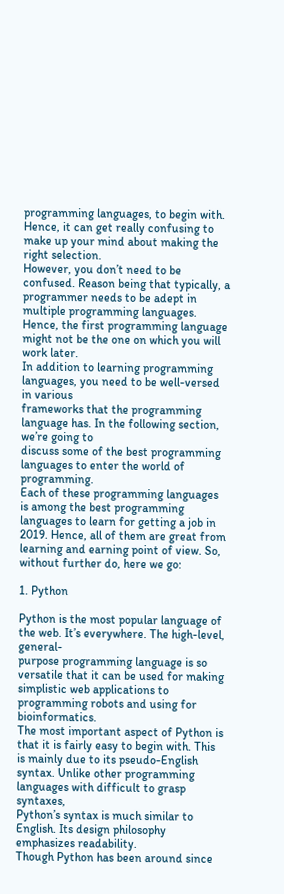programming languages, to begin with. Hence, it can get really confusing to make up your mind about making the right selection.
However, you don’t need to be confused. Reason being that typically, a programmer needs to be adept in multiple programming languages. Hence, the first programming language might not be the one on which you will work later.
In addition to learning programming languages, you need to be well-versed in various
frameworks that the programming language has. In the following section, we’re going to
discuss some of the best programming languages to enter the world of programming.
Each of these programming languages is among the best programming languages to learn for getting a job in 2019. Hence, all of them are great from learning and earning point of view. So, without further do, here we go:

1. Python

Python is the most popular language of the web. It’s everywhere. The high-level, general-
purpose programming language is so versatile that it can be used for making simplistic web applications to programming robots and using for bioinformatics.
The most important aspect of Python is that it is fairly easy to begin with. This is mainly due to its pseudo-English syntax. Unlike other programming languages with difficult to grasp syntaxes,
Python’s syntax is much similar to English. Its design philosophy emphasizes readability.
Though Python has been around since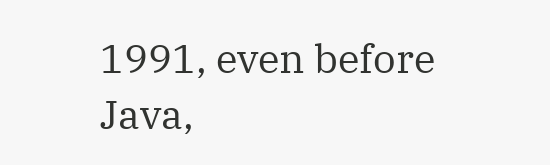1991, even before Java,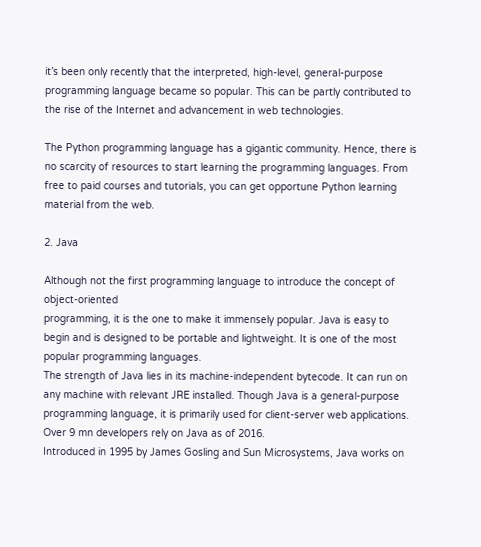it’s been only recently that the interpreted, high-level, general-purpose programming language became so popular. This can be partly contributed to the rise of the Internet and advancement in web technologies.

The Python programming language has a gigantic community. Hence, there is no scarcity of resources to start learning the programming languages. From free to paid courses and tutorials, you can get opportune Python learning material from the web.

2. Java

Although not the first programming language to introduce the concept of object-oriented
programming, it is the one to make it immensely popular. Java is easy to begin and is designed to be portable and lightweight. It is one of the most popular programming languages.
The strength of Java lies in its machine-independent bytecode. It can run on any machine with relevant JRE installed. Though Java is a general-purpose programming language, it is primarily used for client-server web applications. Over 9 mn developers rely on Java as of 2016.
Introduced in 1995 by James Gosling and Sun Microsystems, Java works on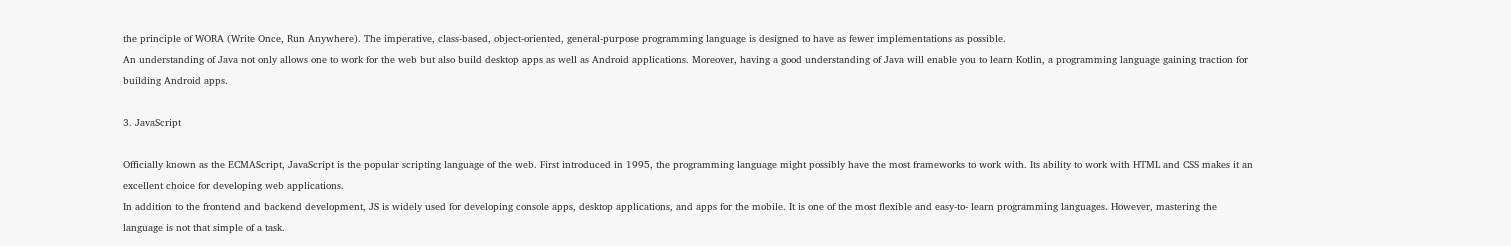the principle of WORA (Write Once, Run Anywhere). The imperative, class-based, object-oriented, general-purpose programming language is designed to have as fewer implementations as possible.
An understanding of Java not only allows one to work for the web but also build desktop apps as well as Android applications. Moreover, having a good understanding of Java will enable you to learn Kotlin, a programming language gaining traction for building Android apps.

3. JavaScript

Officially known as the ECMAScript, JavaScript is the popular scripting language of the web. First introduced in 1995, the programming language might possibly have the most frameworks to work with. Its ability to work with HTML and CSS makes it an excellent choice for developing web applications.
In addition to the frontend and backend development, JS is widely used for developing console apps, desktop applications, and apps for the mobile. It is one of the most flexible and easy-to- learn programming languages. However, mastering the language is not that simple of a task.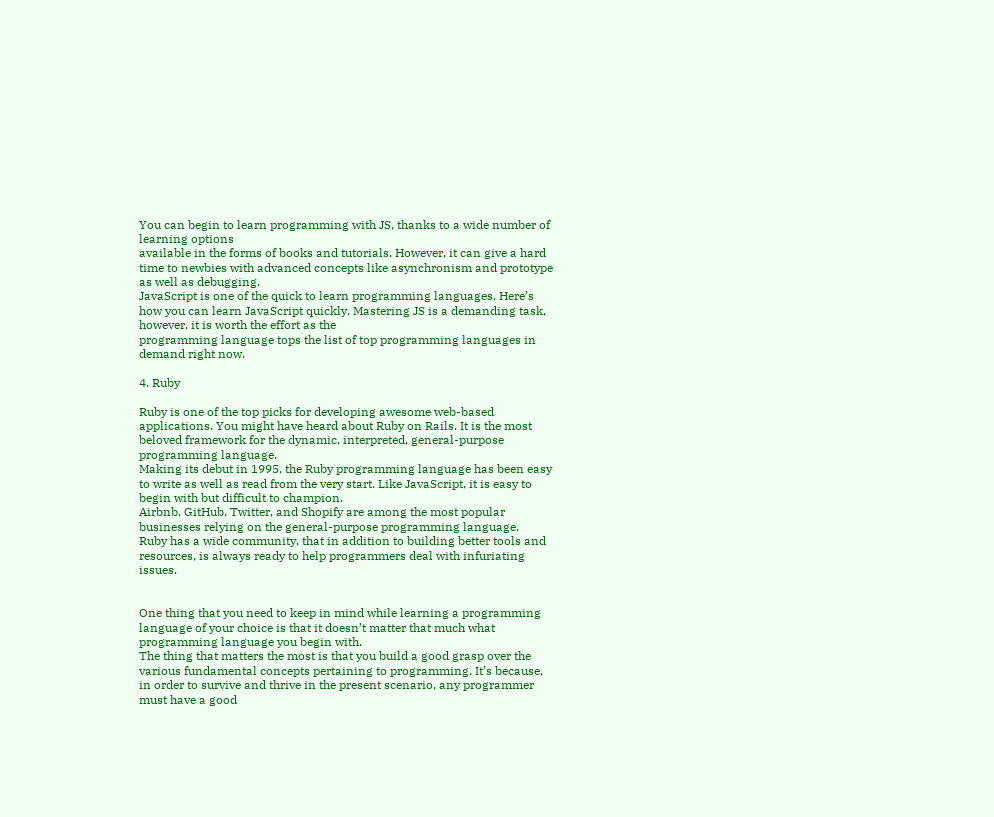You can begin to learn programming with JS, thanks to a wide number of learning options
available in the forms of books and tutorials. However, it can give a hard time to newbies with advanced concepts like asynchronism and prototype as well as debugging.
JavaScript is one of the quick to learn programming languages. Here’s how you can learn JavaScript quickly. Mastering JS is a demanding task, however, it is worth the effort as the
programming language tops the list of top programming languages in demand right now.

4. Ruby

Ruby is one of the top picks for developing awesome web-based applications. You might have heard about Ruby on Rails. It is the most beloved framework for the dynamic, interpreted, general-purpose programming language.
Making its debut in 1995, the Ruby programming language has been easy to write as well as read from the very start. Like JavaScript, it is easy to begin with but difficult to champion.
Airbnb, GitHub, Twitter, and Shopify are among the most popular businesses relying on the general-purpose programming language.
Ruby has a wide community, that in addition to building better tools and resources, is always ready to help programmers deal with infuriating issues.


One thing that you need to keep in mind while learning a programming language of your choice is that it doesn’t matter that much what programming language you begin with.
The thing that matters the most is that you build a good grasp over the various fundamental concepts pertaining to programming. It’s because, in order to survive and thrive in the present scenario, any programmer must have a good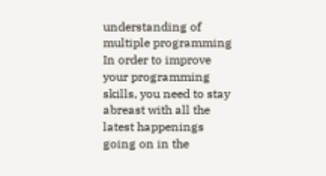understanding of multiple programming
In order to improve your programming skills, you need to stay abreast with all the latest happenings going on in the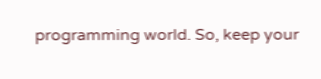programming world. So, keep your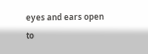eyes and ears open to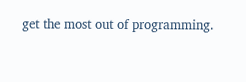get the most out of programming.